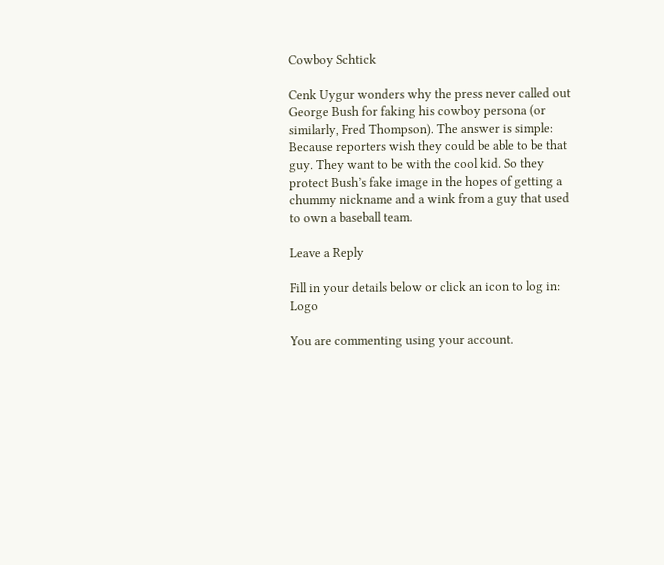Cowboy Schtick

Cenk Uygur wonders why the press never called out George Bush for faking his cowboy persona (or similarly, Fred Thompson). The answer is simple: Because reporters wish they could be able to be that guy. They want to be with the cool kid. So they protect Bush’s fake image in the hopes of getting a chummy nickname and a wink from a guy that used to own a baseball team.

Leave a Reply

Fill in your details below or click an icon to log in: Logo

You are commenting using your account.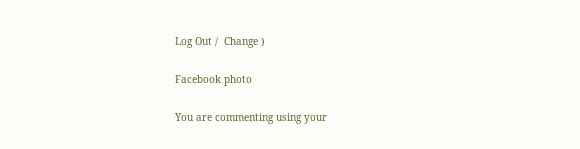Log Out /  Change )

Facebook photo

You are commenting using your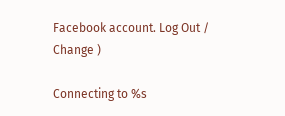Facebook account. Log Out /  Change )

Connecting to %s